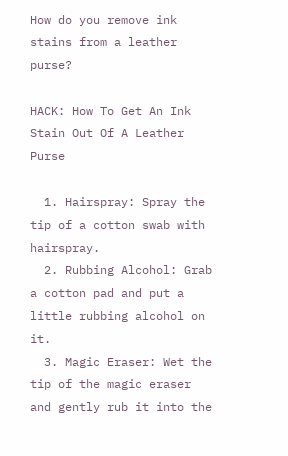How do you remove ink stains from a leather purse?

HACK: How To Get An Ink Stain Out Of A Leather Purse

  1. Hairspray: Spray the tip of a cotton swab with hairspray.
  2. Rubbing Alcohol: Grab a cotton pad and put a little rubbing alcohol on it.
  3. Magic Eraser: Wet the tip of the magic eraser and gently rub it into the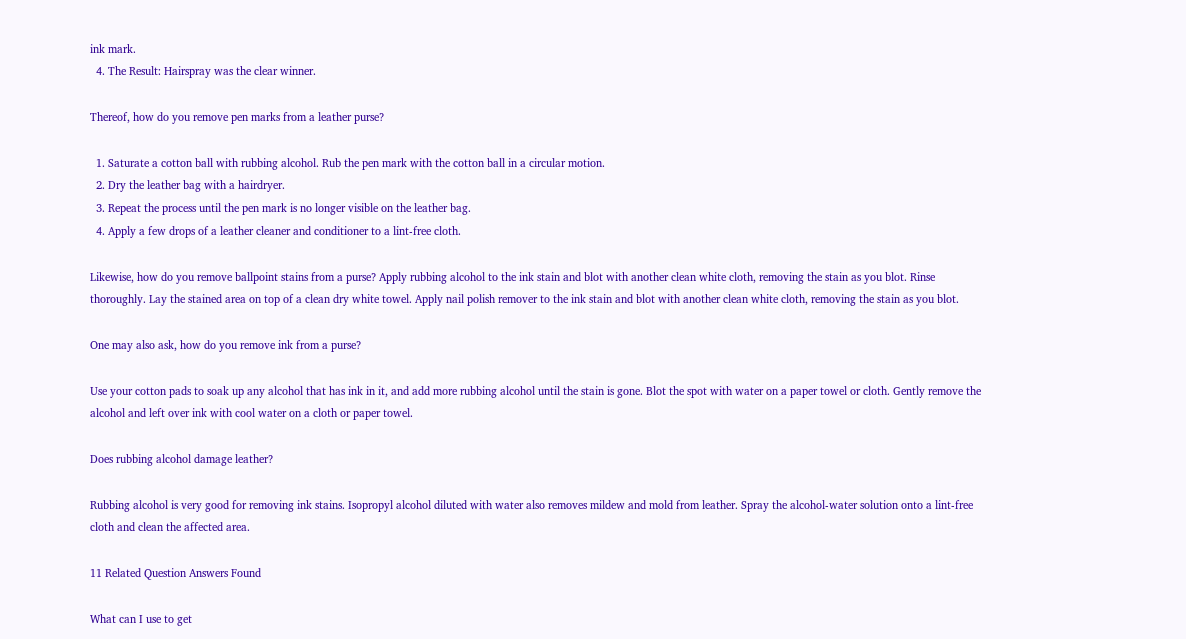ink mark.
  4. The Result: Hairspray was the clear winner.

Thereof, how do you remove pen marks from a leather purse?

  1. Saturate a cotton ball with rubbing alcohol. Rub the pen mark with the cotton ball in a circular motion.
  2. Dry the leather bag with a hairdryer.
  3. Repeat the process until the pen mark is no longer visible on the leather bag.
  4. Apply a few drops of a leather cleaner and conditioner to a lint-free cloth.

Likewise, how do you remove ballpoint stains from a purse? Apply rubbing alcohol to the ink stain and blot with another clean white cloth, removing the stain as you blot. Rinse thoroughly. Lay the stained area on top of a clean dry white towel. Apply nail polish remover to the ink stain and blot with another clean white cloth, removing the stain as you blot.

One may also ask, how do you remove ink from a purse?

Use your cotton pads to soak up any alcohol that has ink in it, and add more rubbing alcohol until the stain is gone. Blot the spot with water on a paper towel or cloth. Gently remove the alcohol and left over ink with cool water on a cloth or paper towel.

Does rubbing alcohol damage leather?

Rubbing alcohol is very good for removing ink stains. Isopropyl alcohol diluted with water also removes mildew and mold from leather. Spray the alcohol-water solution onto a lint-free cloth and clean the affected area.

11 Related Question Answers Found

What can I use to get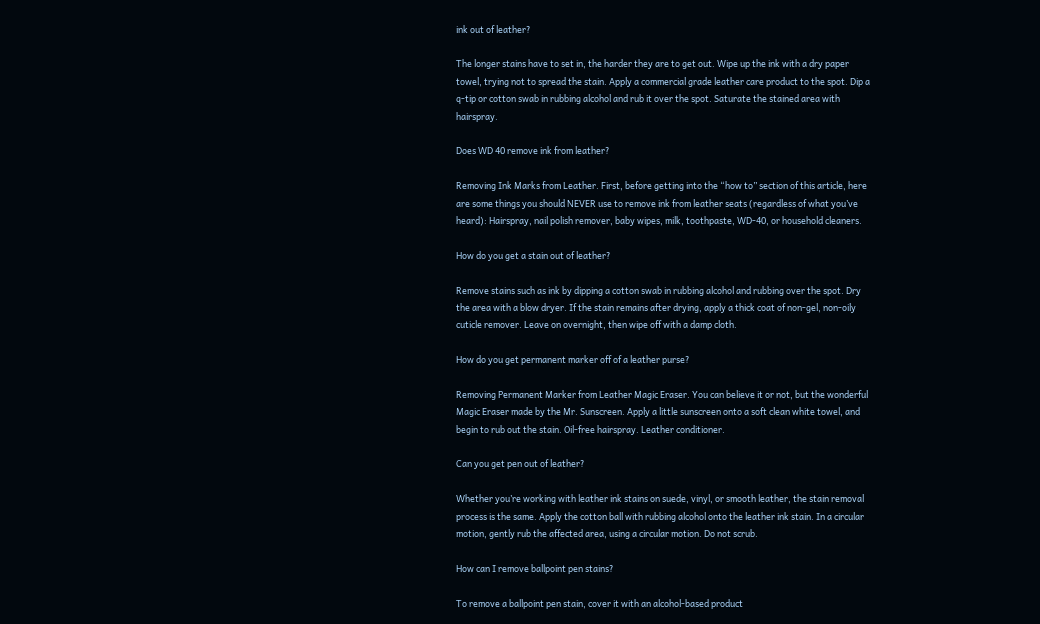ink out of leather?

The longer stains have to set in, the harder they are to get out. Wipe up the ink with a dry paper towel, trying not to spread the stain. Apply a commercial grade leather care product to the spot. Dip a q-tip or cotton swab in rubbing alcohol and rub it over the spot. Saturate the stained area with hairspray.

Does WD 40 remove ink from leather?

Removing Ink Marks from Leather. First, before getting into the “how to” section of this article, here are some things you should NEVER use to remove ink from leather seats (regardless of what you’ve heard): Hairspray, nail polish remover, baby wipes, milk, toothpaste, WD-40, or household cleaners.

How do you get a stain out of leather?

Remove stains such as ink by dipping a cotton swab in rubbing alcohol and rubbing over the spot. Dry the area with a blow dryer. If the stain remains after drying, apply a thick coat of non-gel, non-oily cuticle remover. Leave on overnight, then wipe off with a damp cloth.

How do you get permanent marker off of a leather purse?

Removing Permanent Marker from Leather Magic Eraser. You can believe it or not, but the wonderful Magic Eraser made by the Mr. Sunscreen. Apply a little sunscreen onto a soft clean white towel, and begin to rub out the stain. Oil-free hairspray. Leather conditioner.

Can you get pen out of leather?

Whether you’re working with leather ink stains on suede, vinyl, or smooth leather, the stain removal process is the same. Apply the cotton ball with rubbing alcohol onto the leather ink stain. In a circular motion, gently rub the affected area, using a circular motion. Do not scrub.

How can I remove ballpoint pen stains?

To remove a ballpoint pen stain, cover it with an alcohol-based product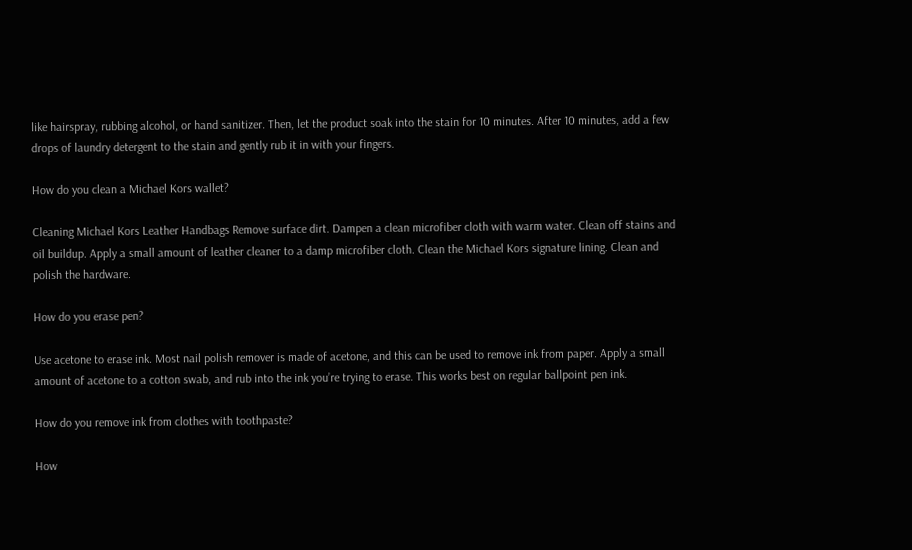like hairspray, rubbing alcohol, or hand sanitizer. Then, let the product soak into the stain for 10 minutes. After 10 minutes, add a few drops of laundry detergent to the stain and gently rub it in with your fingers.

How do you clean a Michael Kors wallet?

Cleaning Michael Kors Leather Handbags Remove surface dirt. Dampen a clean microfiber cloth with warm water. Clean off stains and oil buildup. Apply a small amount of leather cleaner to a damp microfiber cloth. Clean the Michael Kors signature lining. Clean and polish the hardware.

How do you erase pen?

Use acetone to erase ink. Most nail polish remover is made of acetone, and this can be used to remove ink from paper. Apply a small amount of acetone to a cotton swab, and rub into the ink you’re trying to erase. This works best on regular ballpoint pen ink.

How do you remove ink from clothes with toothpaste?

How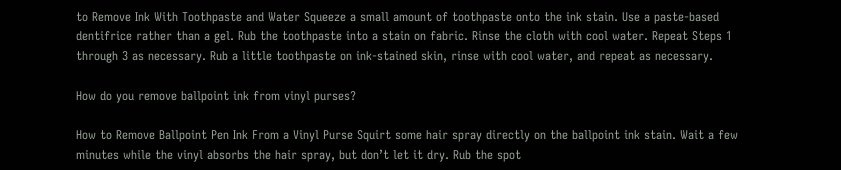to Remove Ink With Toothpaste and Water Squeeze a small amount of toothpaste onto the ink stain. Use a paste-based dentifrice rather than a gel. Rub the toothpaste into a stain on fabric. Rinse the cloth with cool water. Repeat Steps 1 through 3 as necessary. Rub a little toothpaste on ink-stained skin, rinse with cool water, and repeat as necessary.

How do you remove ballpoint ink from vinyl purses?

How to Remove Ballpoint Pen Ink From a Vinyl Purse Squirt some hair spray directly on the ballpoint ink stain. Wait a few minutes while the vinyl absorbs the hair spray, but don’t let it dry. Rub the spot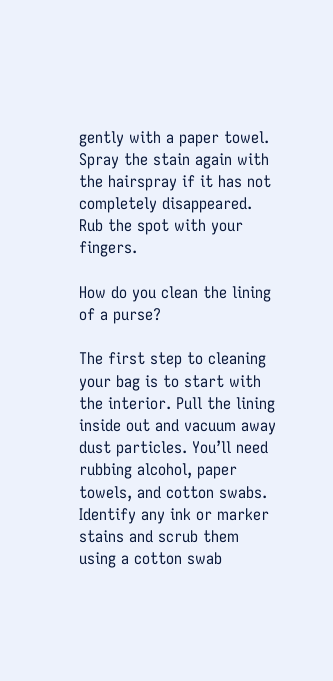gently with a paper towel. Spray the stain again with the hairspray if it has not completely disappeared. Rub the spot with your fingers.

How do you clean the lining of a purse?

The first step to cleaning your bag is to start with the interior. Pull the lining inside out and vacuum away dust particles. You’ll need rubbing alcohol, paper towels, and cotton swabs. Identify any ink or marker stains and scrub them using a cotton swab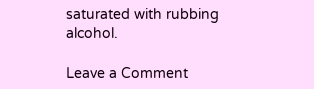saturated with rubbing alcohol.

Leave a Comment